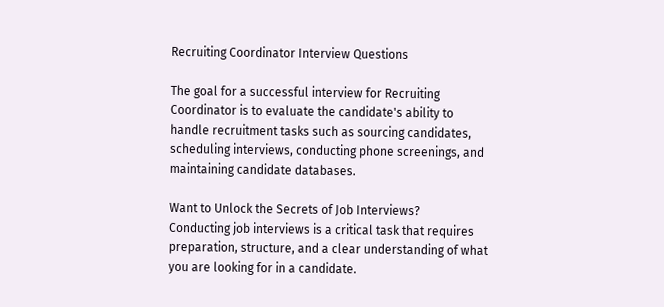Recruiting Coordinator Interview Questions

The goal for a successful interview for Recruiting Coordinator is to evaluate the candidate's ability to handle recruitment tasks such as sourcing candidates, scheduling interviews, conducting phone screenings, and maintaining candidate databases.

Want to Unlock the Secrets of Job Interviews?
Conducting job interviews is a critical task that requires preparation, structure, and a clear understanding of what you are looking for in a candidate.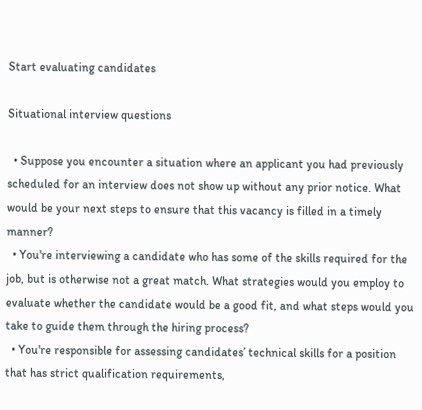Start evaluating candidates

Situational interview questions

  • Suppose you encounter a situation where an applicant you had previously scheduled for an interview does not show up without any prior notice. What would be your next steps to ensure that this vacancy is filled in a timely manner?
  • You're interviewing a candidate who has some of the skills required for the job, but is otherwise not a great match. What strategies would you employ to evaluate whether the candidate would be a good fit, and what steps would you take to guide them through the hiring process?
  • You're responsible for assessing candidates’ technical skills for a position that has strict qualification requirements,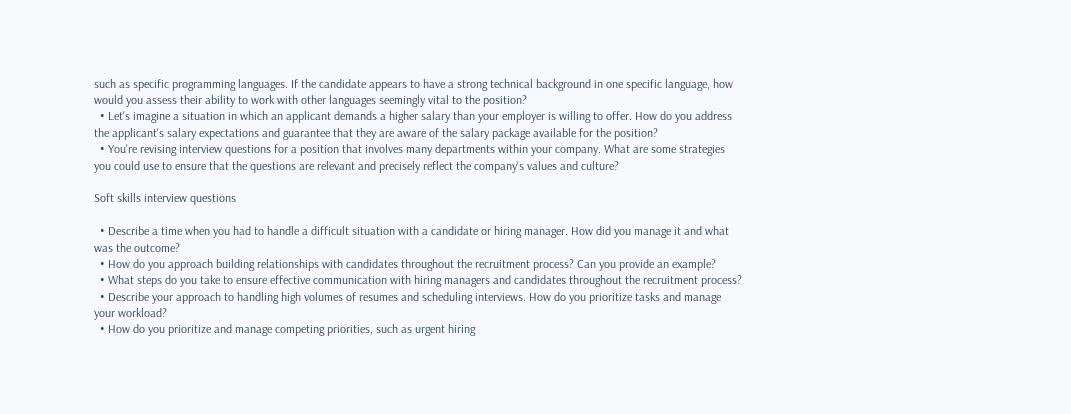such as specific programming languages. If the candidate appears to have a strong technical background in one specific language, how would you assess their ability to work with other languages seemingly vital to the position?
  • Let's imagine a situation in which an applicant demands a higher salary than your employer is willing to offer. How do you address the applicant's salary expectations and guarantee that they are aware of the salary package available for the position?
  • You're revising interview questions for a position that involves many departments within your company. What are some strategies you could use to ensure that the questions are relevant and precisely reflect the company's values and culture?

Soft skills interview questions

  • Describe a time when you had to handle a difficult situation with a candidate or hiring manager. How did you manage it and what was the outcome?
  • How do you approach building relationships with candidates throughout the recruitment process? Can you provide an example?
  • What steps do you take to ensure effective communication with hiring managers and candidates throughout the recruitment process?
  • Describe your approach to handling high volumes of resumes and scheduling interviews. How do you prioritize tasks and manage your workload?
  • How do you prioritize and manage competing priorities, such as urgent hiring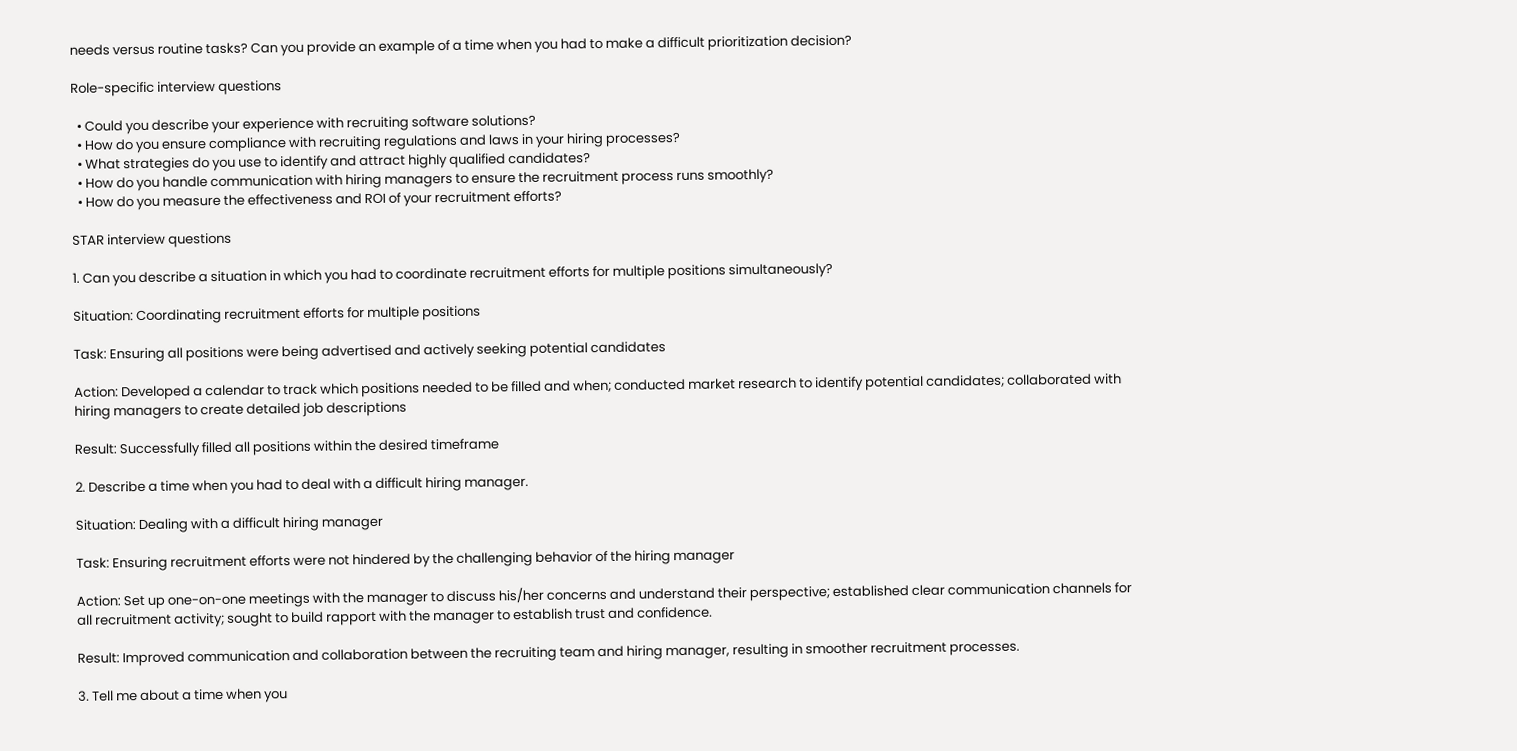needs versus routine tasks? Can you provide an example of a time when you had to make a difficult prioritization decision?

Role-specific interview questions

  • Could you describe your experience with recruiting software solutions?
  • How do you ensure compliance with recruiting regulations and laws in your hiring processes?
  • What strategies do you use to identify and attract highly qualified candidates?
  • How do you handle communication with hiring managers to ensure the recruitment process runs smoothly?
  • How do you measure the effectiveness and ROI of your recruitment efforts?

STAR interview questions

1. Can you describe a situation in which you had to coordinate recruitment efforts for multiple positions simultaneously?

Situation: Coordinating recruitment efforts for multiple positions

Task: Ensuring all positions were being advertised and actively seeking potential candidates

Action: Developed a calendar to track which positions needed to be filled and when; conducted market research to identify potential candidates; collaborated with hiring managers to create detailed job descriptions

Result: Successfully filled all positions within the desired timeframe

2. Describe a time when you had to deal with a difficult hiring manager.

Situation: Dealing with a difficult hiring manager

Task: Ensuring recruitment efforts were not hindered by the challenging behavior of the hiring manager

Action: Set up one-on-one meetings with the manager to discuss his/her concerns and understand their perspective; established clear communication channels for all recruitment activity; sought to build rapport with the manager to establish trust and confidence.

Result: Improved communication and collaboration between the recruiting team and hiring manager, resulting in smoother recruitment processes.

3. Tell me about a time when you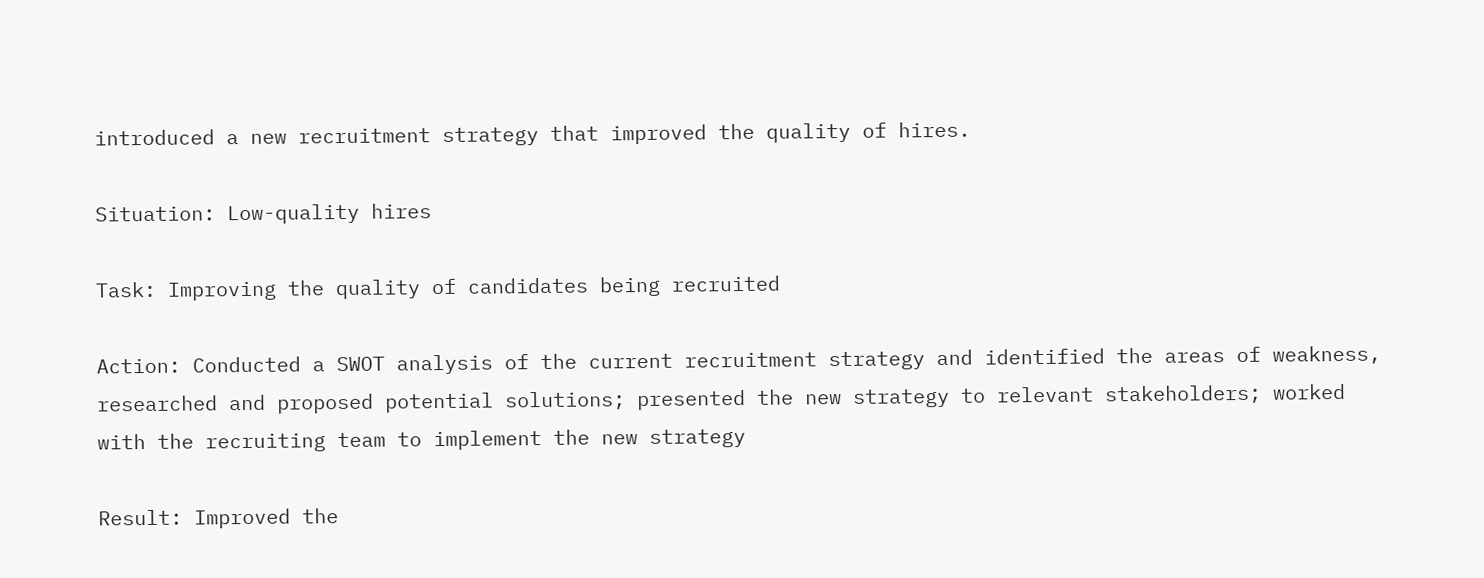introduced a new recruitment strategy that improved the quality of hires.

Situation: Low-quality hires

Task: Improving the quality of candidates being recruited

Action: Conducted a SWOT analysis of the current recruitment strategy and identified the areas of weakness, researched and proposed potential solutions; presented the new strategy to relevant stakeholders; worked with the recruiting team to implement the new strategy

Result: Improved the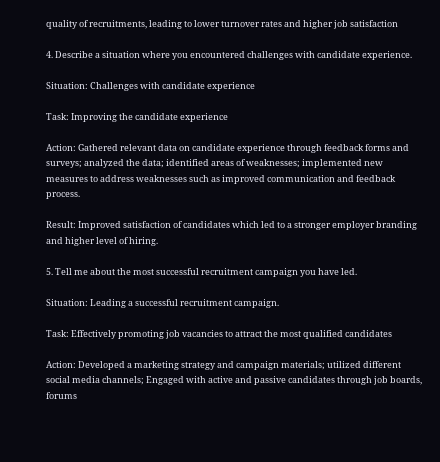quality of recruitments, leading to lower turnover rates and higher job satisfaction

4. Describe a situation where you encountered challenges with candidate experience.

Situation: Challenges with candidate experience

Task: Improving the candidate experience

Action: Gathered relevant data on candidate experience through feedback forms and surveys; analyzed the data; identified areas of weaknesses; implemented new measures to address weaknesses such as improved communication and feedback process.

Result: Improved satisfaction of candidates which led to a stronger employer branding and higher level of hiring.

5. Tell me about the most successful recruitment campaign you have led.

Situation: Leading a successful recruitment campaign.

Task: Effectively promoting job vacancies to attract the most qualified candidates

Action: Developed a marketing strategy and campaign materials; utilized different social media channels; Engaged with active and passive candidates through job boards, forums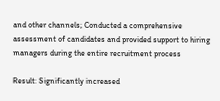and other channels; Conducted a comprehensive assessment of candidates and provided support to hiring managers during the entire recruitment process

Result: Significantly increased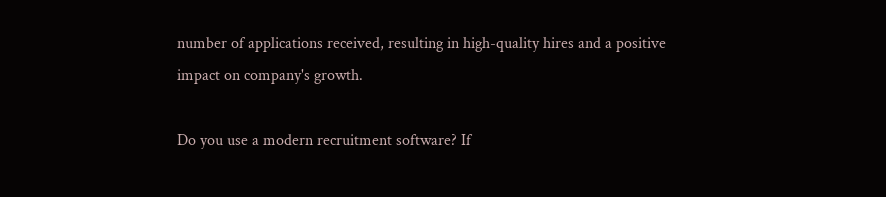number of applications received, resulting in high-quality hires and a positive impact on company's growth.

Do you use a modern recruitment software? If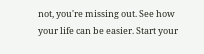not, you're missing out. See how your life can be easier. Start your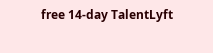free 14-day TalentLyft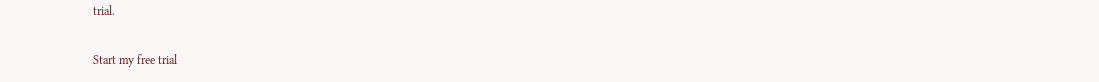trial.

Start my free trial